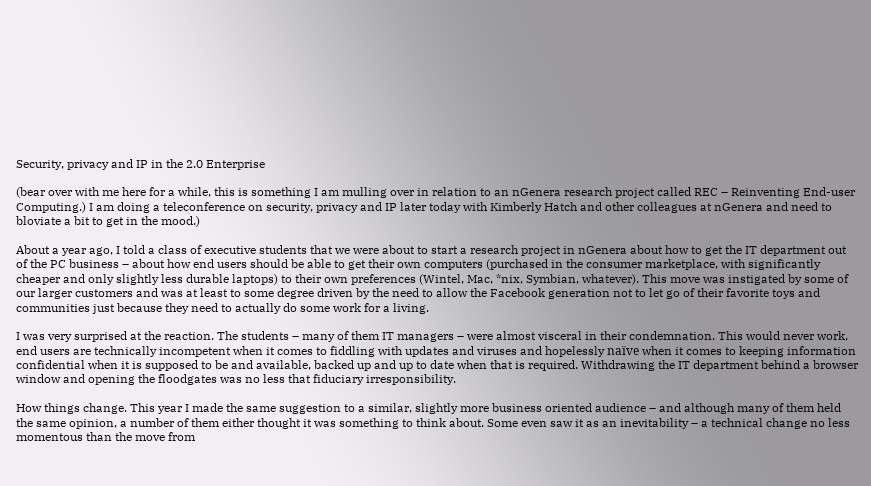Security, privacy and IP in the 2.0 Enterprise

(bear over with me here for a while, this is something I am mulling over in relation to an nGenera research project called REC – Reinventing End-user Computing.) I am doing a teleconference on security, privacy and IP later today with Kimberly Hatch and other colleagues at nGenera and need to bloviate a bit to get in the mood.)

About a year ago, I told a class of executive students that we were about to start a research project in nGenera about how to get the IT department out of the PC business – about how end users should be able to get their own computers (purchased in the consumer marketplace, with significantly cheaper and only slightly less durable laptops) to their own preferences (Wintel, Mac, *nix, Symbian, whatever). This move was instigated by some of our larger customers and was at least to some degree driven by the need to allow the Facebook generation not to let go of their favorite toys and communities just because they need to actually do some work for a living.

I was very surprised at the reaction. The students – many of them IT managers – were almost visceral in their condemnation. This would never work, end users are technically incompetent when it comes to fiddling with updates and viruses and hopelessly naïve when it comes to keeping information confidential when it is supposed to be and available, backed up and up to date when that is required. Withdrawing the IT department behind a browser window and opening the floodgates was no less that fiduciary irresponsibility.

How things change. This year I made the same suggestion to a similar, slightly more business oriented audience – and although many of them held the same opinion, a number of them either thought it was something to think about. Some even saw it as an inevitability – a technical change no less momentous than the move from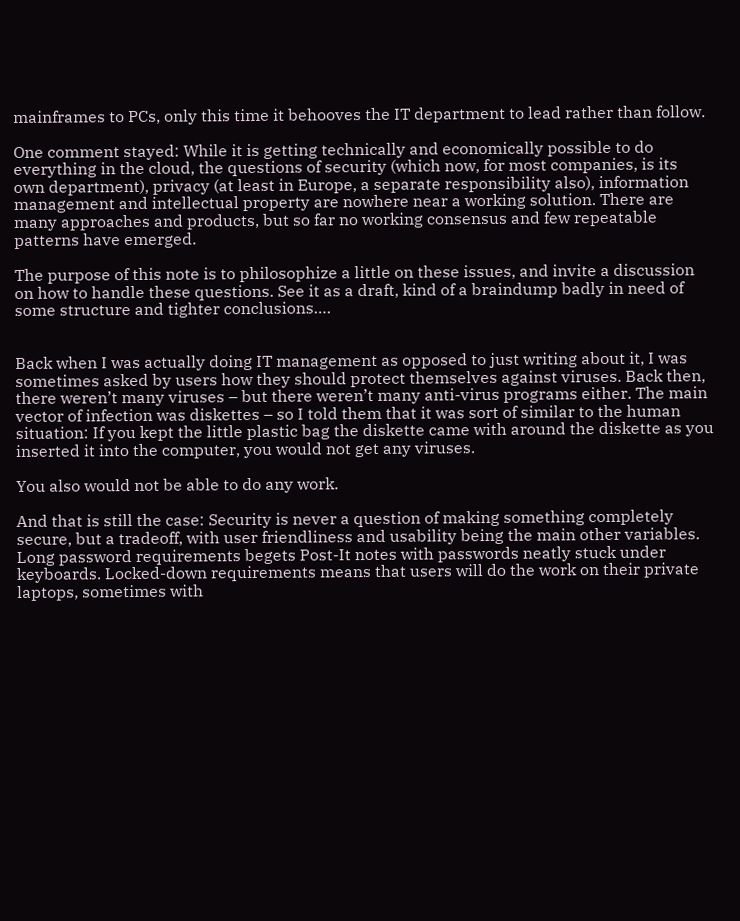mainframes to PCs, only this time it behooves the IT department to lead rather than follow.

One comment stayed: While it is getting technically and economically possible to do everything in the cloud, the questions of security (which now, for most companies, is its own department), privacy (at least in Europe, a separate responsibility also), information management and intellectual property are nowhere near a working solution. There are many approaches and products, but so far no working consensus and few repeatable patterns have emerged.

The purpose of this note is to philosophize a little on these issues, and invite a discussion on how to handle these questions. See it as a draft, kind of a braindump badly in need of some structure and tighter conclusions….


Back when I was actually doing IT management as opposed to just writing about it, I was sometimes asked by users how they should protect themselves against viruses. Back then, there weren’t many viruses – but there weren’t many anti-virus programs either. The main vector of infection was diskettes – so I told them that it was sort of similar to the human situation: If you kept the little plastic bag the diskette came with around the diskette as you inserted it into the computer, you would not get any viruses.

You also would not be able to do any work.

And that is still the case: Security is never a question of making something completely secure, but a tradeoff, with user friendliness and usability being the main other variables. Long password requirements begets Post-It notes with passwords neatly stuck under keyboards. Locked-down requirements means that users will do the work on their private laptops, sometimes with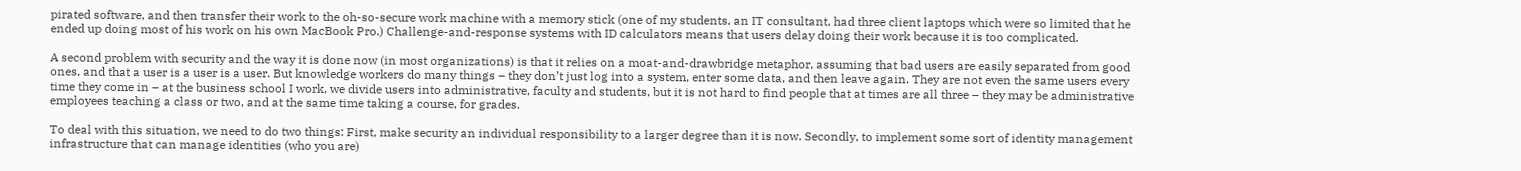pirated software, and then transfer their work to the oh-so-secure work machine with a memory stick (one of my students, an IT consultant, had three client laptops which were so limited that he ended up doing most of his work on his own MacBook Pro.) Challenge-and-response systems with ID calculators means that users delay doing their work because it is too complicated.

A second problem with security and the way it is done now (in most organizations) is that it relies on a moat-and-drawbridge metaphor, assuming that bad users are easily separated from good ones, and that a user is a user is a user. But knowledge workers do many things – they don’t just log into a system, enter some data, and then leave again. They are not even the same users every time they come in – at the business school I work, we divide users into administrative, faculty and students, but it is not hard to find people that at times are all three – they may be administrative employees teaching a class or two, and at the same time taking a course, for grades.

To deal with this situation, we need to do two things: First, make security an individual responsibility to a larger degree than it is now. Secondly, to implement some sort of identity management infrastructure that can manage identities (who you are)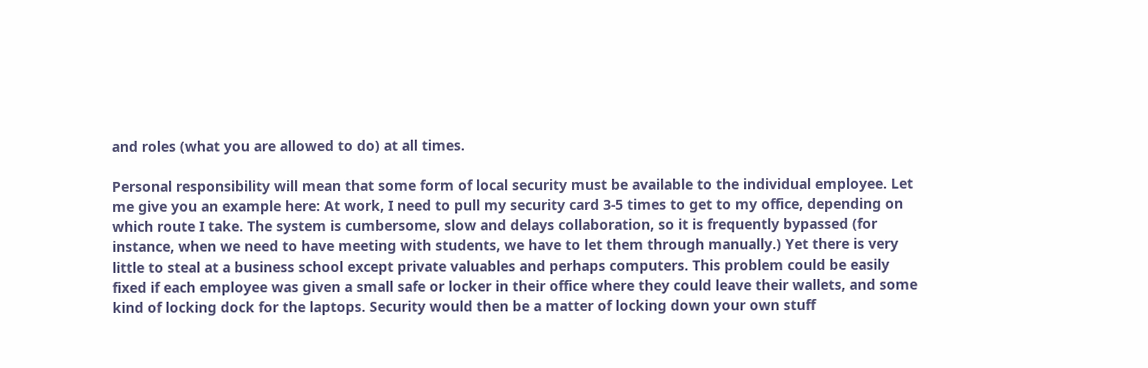and roles (what you are allowed to do) at all times.

Personal responsibility will mean that some form of local security must be available to the individual employee. Let me give you an example here: At work, I need to pull my security card 3-5 times to get to my office, depending on which route I take. The system is cumbersome, slow and delays collaboration, so it is frequently bypassed (for instance, when we need to have meeting with students, we have to let them through manually.) Yet there is very little to steal at a business school except private valuables and perhaps computers. This problem could be easily fixed if each employee was given a small safe or locker in their office where they could leave their wallets, and some kind of locking dock for the laptops. Security would then be a matter of locking down your own stuff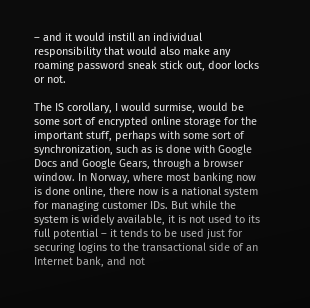– and it would instill an individual responsibility that would also make any roaming password sneak stick out, door locks or not.

The IS corollary, I would surmise, would be some sort of encrypted online storage for the important stuff, perhaps with some sort of synchronization, such as is done with Google Docs and Google Gears, through a browser window. In Norway, where most banking now is done online, there now is a national system for managing customer IDs. But while the system is widely available, it is not used to its full potential – it tends to be used just for securing logins to the transactional side of an Internet bank, and not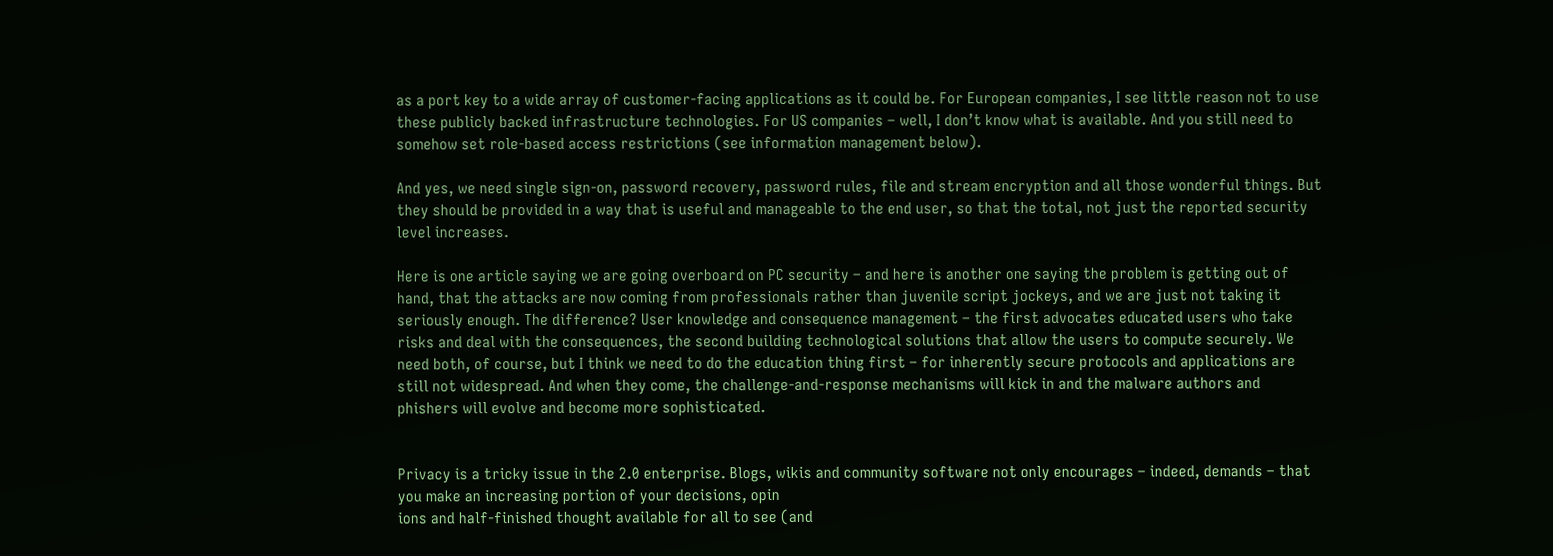as a port key to a wide array of customer-facing applications as it could be. For European companies, I see little reason not to use these publicly backed infrastructure technologies. For US companies – well, I don’t know what is available. And you still need to somehow set role-based access restrictions (see information management below).

And yes, we need single sign-on, password recovery, password rules, file and stream encryption and all those wonderful things. But they should be provided in a way that is useful and manageable to the end user, so that the total, not just the reported security level increases.

Here is one article saying we are going overboard on PC security – and here is another one saying the problem is getting out of hand, that the attacks are now coming from professionals rather than juvenile script jockeys, and we are just not taking it seriously enough. The difference? User knowledge and consequence management – the first advocates educated users who take risks and deal with the consequences, the second building technological solutions that allow the users to compute securely. We need both, of course, but I think we need to do the education thing first – for inherently secure protocols and applications are still not widespread. And when they come, the challenge-and-response mechanisms will kick in and the malware authors and phishers will evolve and become more sophisticated.


Privacy is a tricky issue in the 2.0 enterprise. Blogs, wikis and community software not only encourages – indeed, demands – that you make an increasing portion of your decisions, opin
ions and half-finished thought available for all to see (and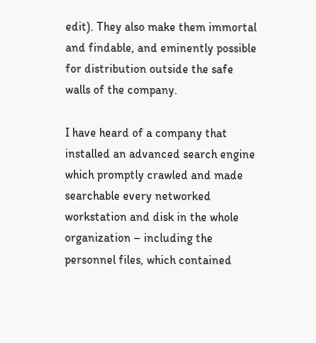edit). They also make them immortal and findable, and eminently possible for distribution outside the safe walls of the company.

I have heard of a company that installed an advanced search engine which promptly crawled and made searchable every networked workstation and disk in the whole organization – including the personnel files, which contained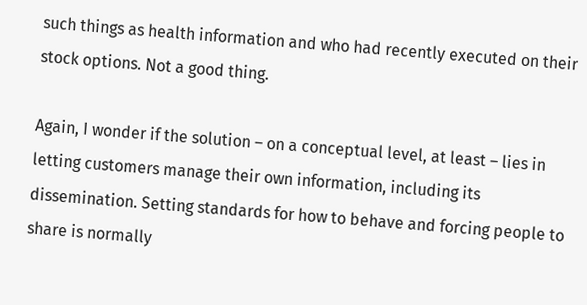such things as health information and who had recently executed on their stock options. Not a good thing.

Again, I wonder if the solution – on a conceptual level, at least – lies in letting customers manage their own information, including its dissemination. Setting standards for how to behave and forcing people to share is normally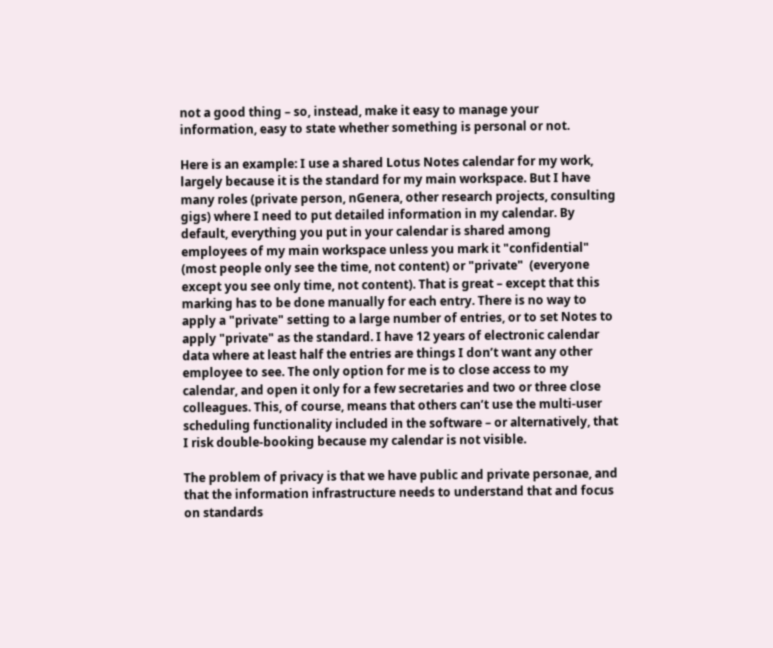not a good thing – so, instead, make it easy to manage your information, easy to state whether something is personal or not.

Here is an example: I use a shared Lotus Notes calendar for my work, largely because it is the standard for my main workspace. But I have many roles (private person, nGenera, other research projects, consulting gigs) where I need to put detailed information in my calendar. By default, everything you put in your calendar is shared among employees of my main workspace unless you mark it "confidential" (most people only see the time, not content) or "private"  (everyone except you see only time, not content). That is great – except that this marking has to be done manually for each entry. There is no way to apply a "private" setting to a large number of entries, or to set Notes to apply "private" as the standard. I have 12 years of electronic calendar data where at least half the entries are things I don’t want any other employee to see. The only option for me is to close access to my calendar, and open it only for a few secretaries and two or three close colleagues. This, of course, means that others can’t use the multi-user scheduling functionality included in the software – or alternatively, that I risk double-booking because my calendar is not visible.

The problem of privacy is that we have public and private personae, and that the information infrastructure needs to understand that and focus on standards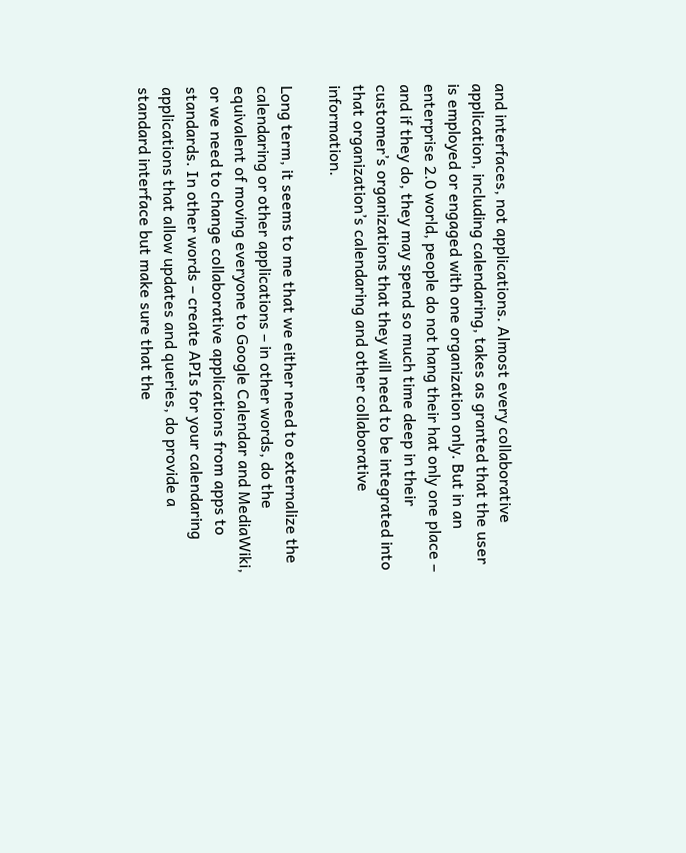and interfaces, not applications. Almost every collaborative application, including calendaring, takes as granted that the user is employed or engaged with one organization only. But in an enterprise 2.0 world, people do not hang their hat only one place – and if they do, they may spend so much time deep in their customer’s organizations that they will need to be integrated into that organization’s calendaring and other collaborative information.

Long term, it seems to me that we either need to externalize the calendaring or other applications – in other words, do the equivalent of moving everyone to Google Calendar and MediaWiki, or we need to change collaborative applications from apps to standards. In other words – create APIs for your calendaring applications that allow updates and queries, do provide a standard interface but make sure that the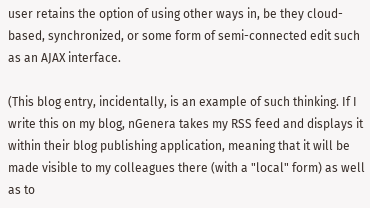user retains the option of using other ways in, be they cloud-based, synchronized, or some form of semi-connected edit such as an AJAX interface.

(This blog entry, incidentally, is an example of such thinking. If I write this on my blog, nGenera takes my RSS feed and displays it within their blog publishing application, meaning that it will be made visible to my colleagues there (with a "local" form) as well as to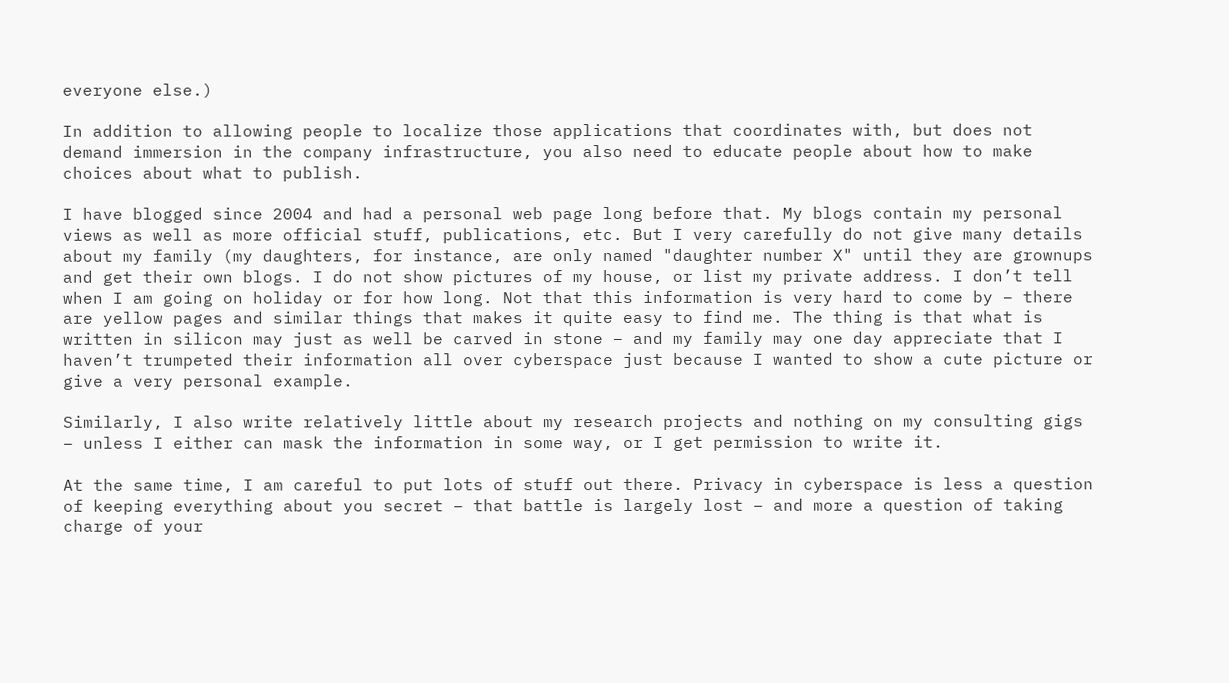everyone else.)

In addition to allowing people to localize those applications that coordinates with, but does not demand immersion in the company infrastructure, you also need to educate people about how to make choices about what to publish.

I have blogged since 2004 and had a personal web page long before that. My blogs contain my personal views as well as more official stuff, publications, etc. But I very carefully do not give many details about my family (my daughters, for instance, are only named "daughter number X" until they are grownups and get their own blogs. I do not show pictures of my house, or list my private address. I don’t tell when I am going on holiday or for how long. Not that this information is very hard to come by – there are yellow pages and similar things that makes it quite easy to find me. The thing is that what is written in silicon may just as well be carved in stone – and my family may one day appreciate that I haven’t trumpeted their information all over cyberspace just because I wanted to show a cute picture or give a very personal example.

Similarly, I also write relatively little about my research projects and nothing on my consulting gigs – unless I either can mask the information in some way, or I get permission to write it.

At the same time, I am careful to put lots of stuff out there. Privacy in cyberspace is less a question of keeping everything about you secret – that battle is largely lost – and more a question of taking charge of your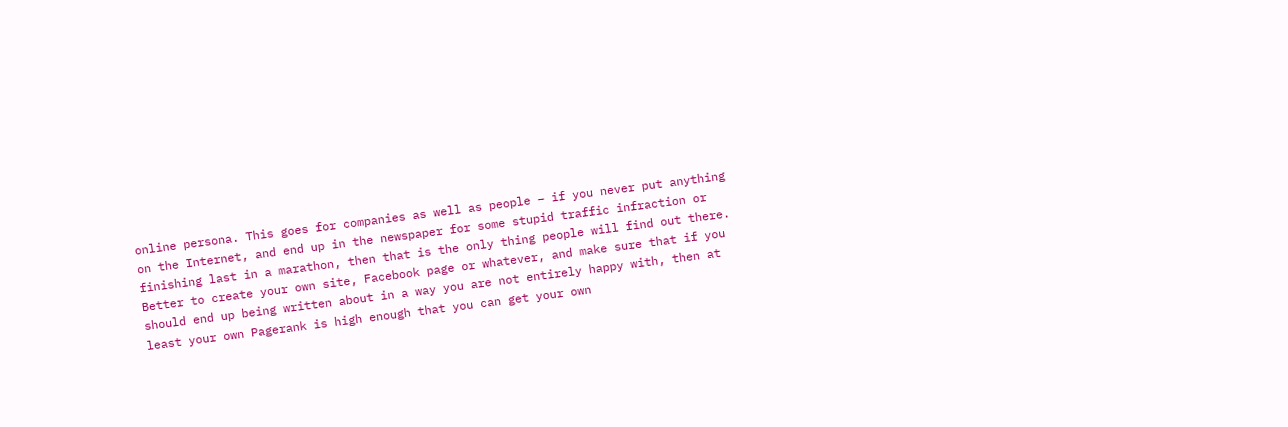online persona. This goes for companies as well as people – if you never put anything on the Internet, and end up in the newspaper for some stupid traffic infraction or finishing last in a marathon, then that is the only thing people will find out there. Better to create your own site, Facebook page or whatever, and make sure that if you should end up being written about in a way you are not entirely happy with, then at least your own Pagerank is high enough that you can get your own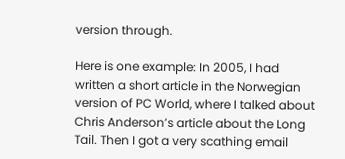version through.

Here is one example: In 2005, I had written a short article in the Norwegian version of PC World, where I talked about Chris Anderson’s article about the Long Tail. Then I got a very scathing email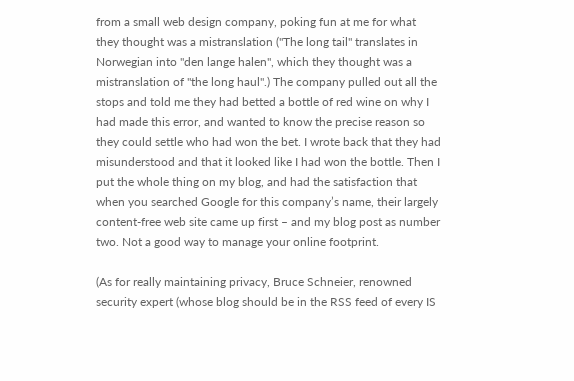from a small web design company, poking fun at me for what they thought was a mistranslation ("The long tail" translates in Norwegian into "den lange halen", which they thought was a mistranslation of "the long haul".) The company pulled out all the stops and told me they had betted a bottle of red wine on why I had made this error, and wanted to know the precise reason so they could settle who had won the bet. I wrote back that they had misunderstood and that it looked like I had won the bottle. Then I put the whole thing on my blog, and had the satisfaction that when you searched Google for this company’s name, their largely content-free web site came up first – and my blog post as number two. Not a good way to manage your online footprint.

(As for really maintaining privacy, Bruce Schneier, renowned security expert (whose blog should be in the RSS feed of every IS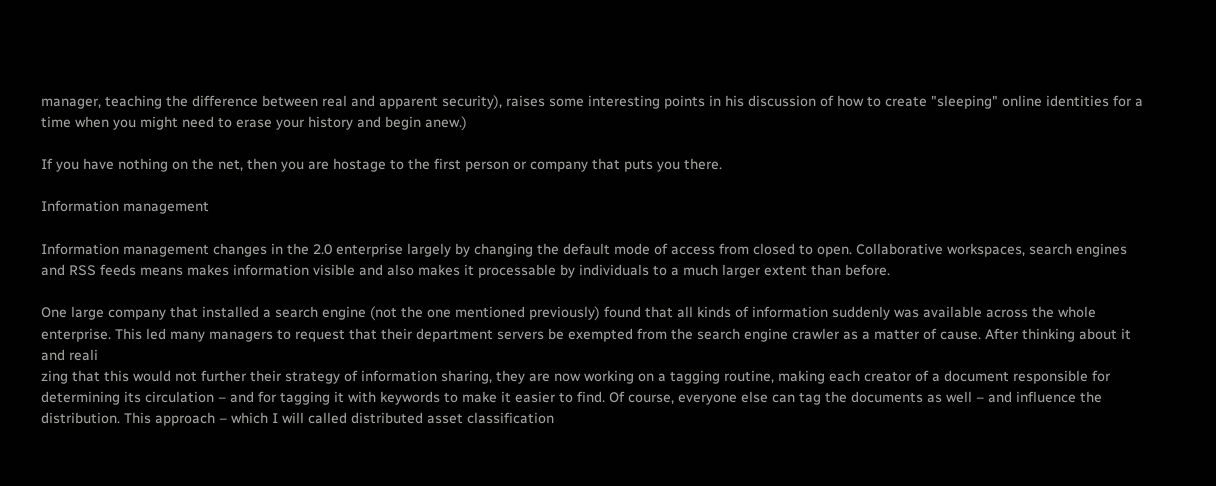manager, teaching the difference between real and apparent security), raises some interesting points in his discussion of how to create "sleeping" online identities for a time when you might need to erase your history and begin anew.)

If you have nothing on the net, then you are hostage to the first person or company that puts you there.

Information management

Information management changes in the 2.0 enterprise largely by changing the default mode of access from closed to open. Collaborative workspaces, search engines and RSS feeds means makes information visible and also makes it processable by individuals to a much larger extent than before.

One large company that installed a search engine (not the one mentioned previously) found that all kinds of information suddenly was available across the whole enterprise. This led many managers to request that their department servers be exempted from the search engine crawler as a matter of cause. After thinking about it and reali
zing that this would not further their strategy of information sharing, they are now working on a tagging routine, making each creator of a document responsible for determining its circulation – and for tagging it with keywords to make it easier to find. Of course, everyone else can tag the documents as well – and influence the distribution. This approach – which I will called distributed asset classification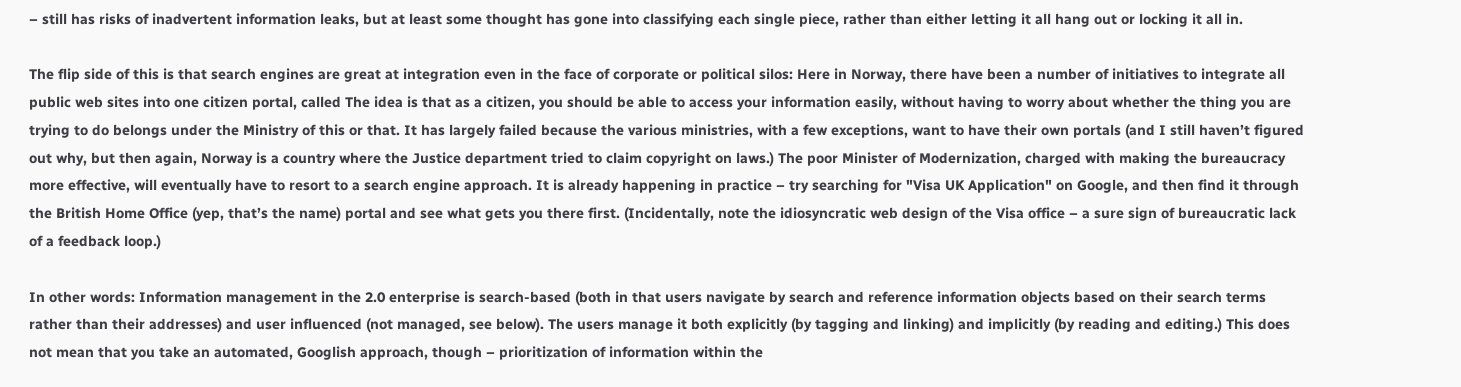– still has risks of inadvertent information leaks, but at least some thought has gone into classifying each single piece, rather than either letting it all hang out or locking it all in.

The flip side of this is that search engines are great at integration even in the face of corporate or political silos: Here in Norway, there have been a number of initiatives to integrate all public web sites into one citizen portal, called The idea is that as a citizen, you should be able to access your information easily, without having to worry about whether the thing you are trying to do belongs under the Ministry of this or that. It has largely failed because the various ministries, with a few exceptions, want to have their own portals (and I still haven’t figured out why, but then again, Norway is a country where the Justice department tried to claim copyright on laws.) The poor Minister of Modernization, charged with making the bureaucracy more effective, will eventually have to resort to a search engine approach. It is already happening in practice – try searching for "Visa UK Application" on Google, and then find it through the British Home Office (yep, that’s the name) portal and see what gets you there first. (Incidentally, note the idiosyncratic web design of the Visa office – a sure sign of bureaucratic lack of a feedback loop.)

In other words: Information management in the 2.0 enterprise is search-based (both in that users navigate by search and reference information objects based on their search terms rather than their addresses) and user influenced (not managed, see below). The users manage it both explicitly (by tagging and linking) and implicitly (by reading and editing.) This does not mean that you take an automated, Googlish approach, though – prioritization of information within the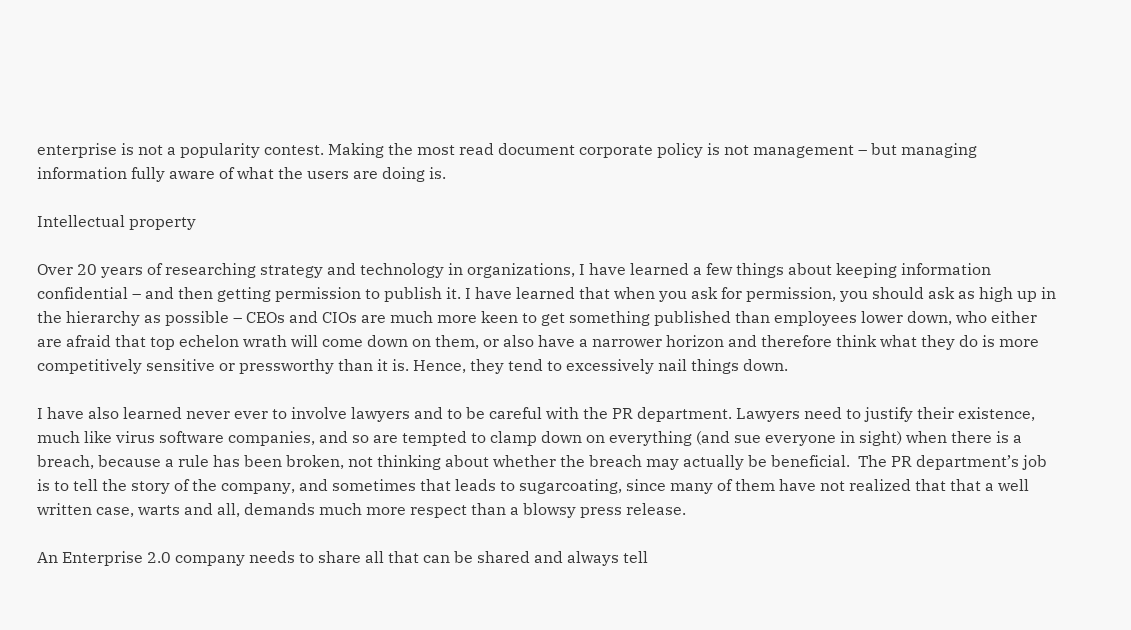enterprise is not a popularity contest. Making the most read document corporate policy is not management – but managing information fully aware of what the users are doing is.

Intellectual property

Over 20 years of researching strategy and technology in organizations, I have learned a few things about keeping information confidential – and then getting permission to publish it. I have learned that when you ask for permission, you should ask as high up in the hierarchy as possible – CEOs and CIOs are much more keen to get something published than employees lower down, who either are afraid that top echelon wrath will come down on them, or also have a narrower horizon and therefore think what they do is more competitively sensitive or pressworthy than it is. Hence, they tend to excessively nail things down.

I have also learned never ever to involve lawyers and to be careful with the PR department. Lawyers need to justify their existence, much like virus software companies, and so are tempted to clamp down on everything (and sue everyone in sight) when there is a breach, because a rule has been broken, not thinking about whether the breach may actually be beneficial.  The PR department’s job is to tell the story of the company, and sometimes that leads to sugarcoating, since many of them have not realized that that a well written case, warts and all, demands much more respect than a blowsy press release.

An Enterprise 2.0 company needs to share all that can be shared and always tell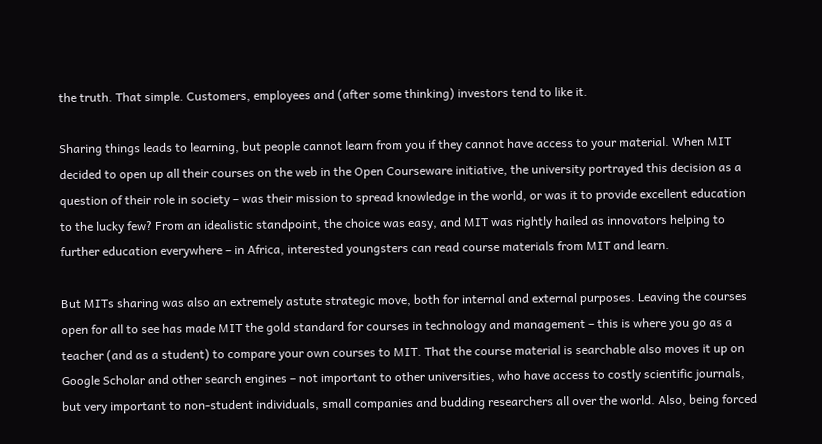the truth. That simple. Customers, employees and (after some thinking) investors tend to like it.

Sharing things leads to learning, but people cannot learn from you if they cannot have access to your material. When MIT decided to open up all their courses on the web in the Open Courseware initiative, the university portrayed this decision as a question of their role in society – was their mission to spread knowledge in the world, or was it to provide excellent education to the lucky few? From an idealistic standpoint, the choice was easy, and MIT was rightly hailed as innovators helping to further education everywhere – in Africa, interested youngsters can read course materials from MIT and learn.

But MITs sharing was also an extremely astute strategic move, both for internal and external purposes. Leaving the courses open for all to see has made MIT the gold standard for courses in technology and management – this is where you go as a teacher (and as a student) to compare your own courses to MIT. That the course material is searchable also moves it up on Google Scholar and other search engines – not important to other universities, who have access to costly scientific journals, but very important to non-student individuals, small companies and budding researchers all over the world. Also, being forced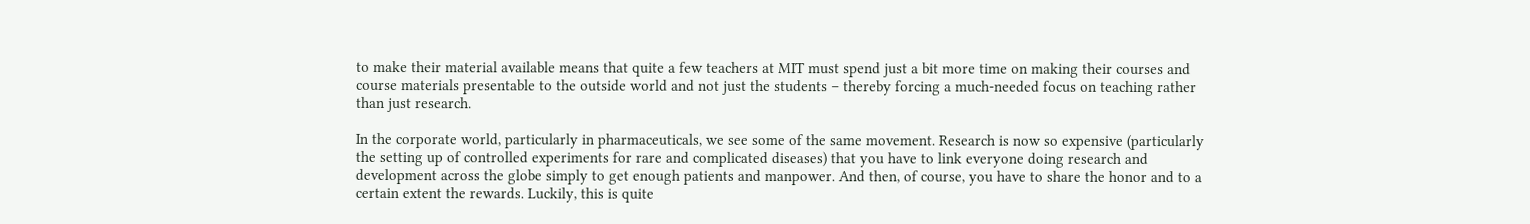to make their material available means that quite a few teachers at MIT must spend just a bit more time on making their courses and course materials presentable to the outside world and not just the students – thereby forcing a much-needed focus on teaching rather than just research.

In the corporate world, particularly in pharmaceuticals, we see some of the same movement. Research is now so expensive (particularly the setting up of controlled experiments for rare and complicated diseases) that you have to link everyone doing research and development across the globe simply to get enough patients and manpower. And then, of course, you have to share the honor and to a certain extent the rewards. Luckily, this is quite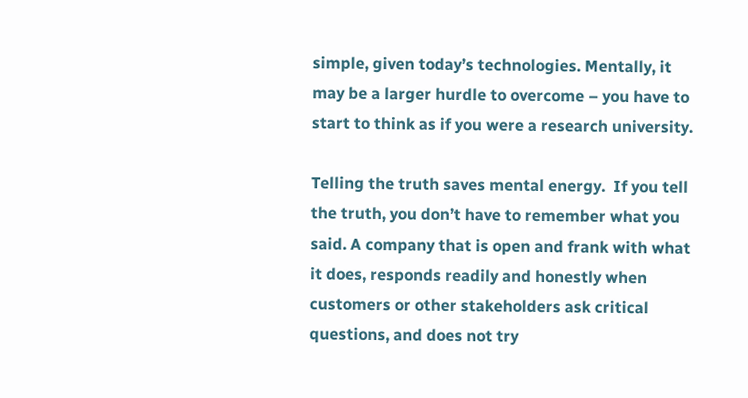simple, given today’s technologies. Mentally, it may be a larger hurdle to overcome – you have to start to think as if you were a research university.

Telling the truth saves mental energy.  If you tell the truth, you don’t have to remember what you said. A company that is open and frank with what it does, responds readily and honestly when customers or other stakeholders ask critical questions, and does not try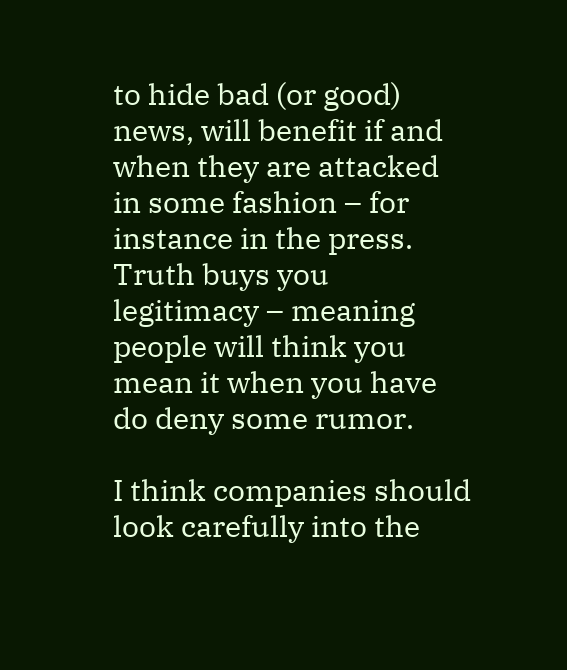to hide bad (or good) news, will benefit if and when they are attacked in some fashion – for instance in the press. Truth buys you legitimacy – meaning people will think you mean it when you have do deny some rumor.

I think companies should look carefully into the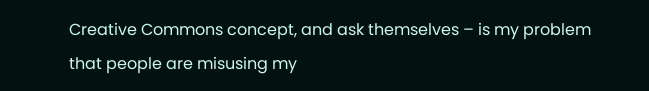Creative Commons concept, and ask themselves – is my problem that people are misusing my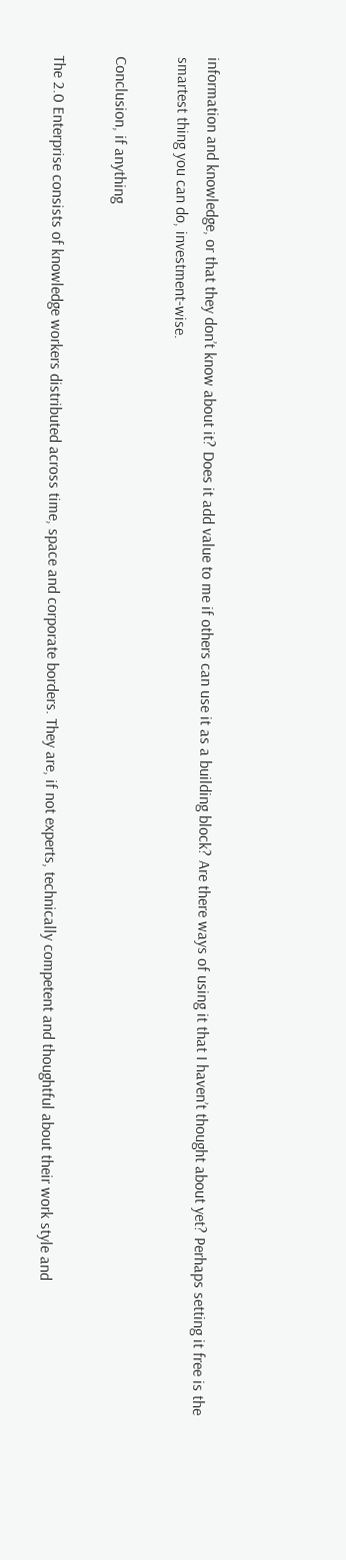information and knowledge, or that they don’t know about it? Does it add value to me if others can use it as a building block? Are there ways of using it that I haven’t thought about yet? Perhaps setting it free is the smartest thing you can do, investment-wise.

Conclusion, if anything

The 2.0 Enterprise consists of knowledge workers distributed across time, space and corporate borders. They are, if not experts, technically competent and thoughtful about their work style and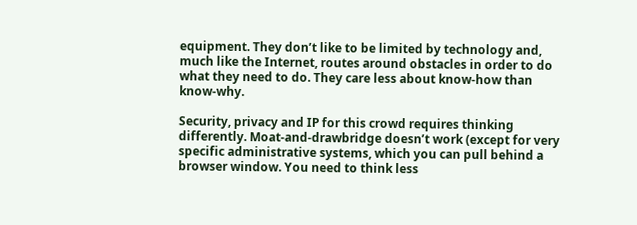equipment. They don’t like to be limited by technology and, much like the Internet, routes around obstacles in order to do what they need to do. They care less about know-how than know-why.

Security, privacy and IP for this crowd requires thinking differently. Moat-and-drawbridge doesn’t work (except for very specific administrative systems, which you can pull behind a browser window. You need to think less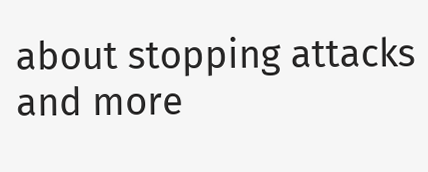about stopping attacks and more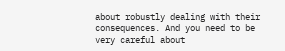about robustly dealing with their consequences. And you need to be very careful about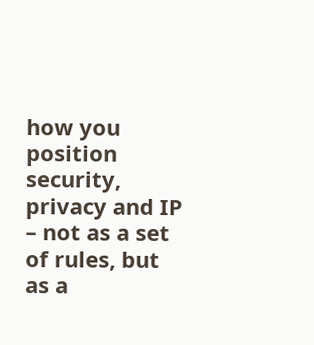how you position security, privacy and IP – not as a set of rules, but as a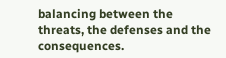balancing between the threats, the defenses and the consequences.